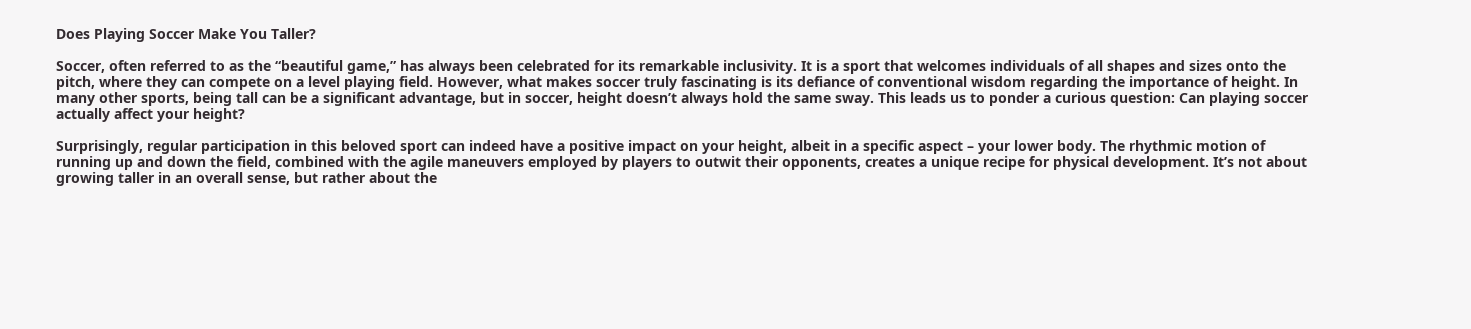Does Playing Soccer Make You Taller?

Soccer, often referred to as the “beautiful game,” has always been celebrated for its remarkable inclusivity. It is a sport that welcomes individuals of all shapes and sizes onto the pitch, where they can compete on a level playing field. However, what makes soccer truly fascinating is its defiance of conventional wisdom regarding the importance of height. In many other sports, being tall can be a significant advantage, but in soccer, height doesn’t always hold the same sway. This leads us to ponder a curious question: Can playing soccer actually affect your height?

Surprisingly, regular participation in this beloved sport can indeed have a positive impact on your height, albeit in a specific aspect – your lower body. The rhythmic motion of running up and down the field, combined with the agile maneuvers employed by players to outwit their opponents, creates a unique recipe for physical development. It’s not about growing taller in an overall sense, but rather about the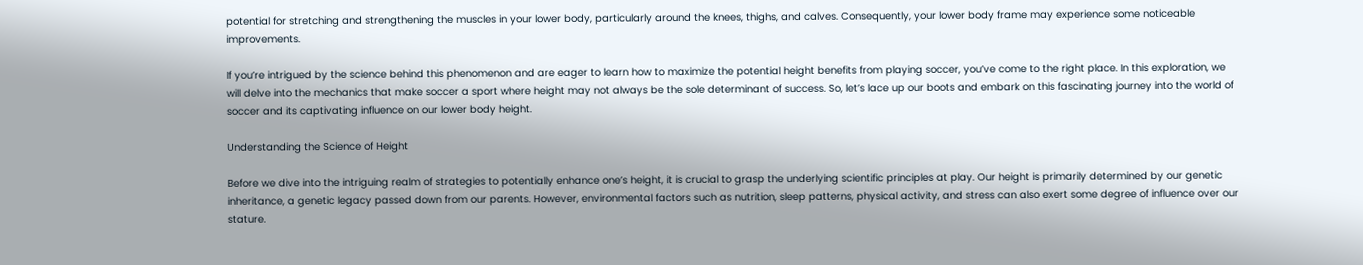potential for stretching and strengthening the muscles in your lower body, particularly around the knees, thighs, and calves. Consequently, your lower body frame may experience some noticeable improvements.

If you’re intrigued by the science behind this phenomenon and are eager to learn how to maximize the potential height benefits from playing soccer, you’ve come to the right place. In this exploration, we will delve into the mechanics that make soccer a sport where height may not always be the sole determinant of success. So, let’s lace up our boots and embark on this fascinating journey into the world of soccer and its captivating influence on our lower body height.

Understanding the Science of Height

Before we dive into the intriguing realm of strategies to potentially enhance one’s height, it is crucial to grasp the underlying scientific principles at play. Our height is primarily determined by our genetic inheritance, a genetic legacy passed down from our parents. However, environmental factors such as nutrition, sleep patterns, physical activity, and stress can also exert some degree of influence over our stature.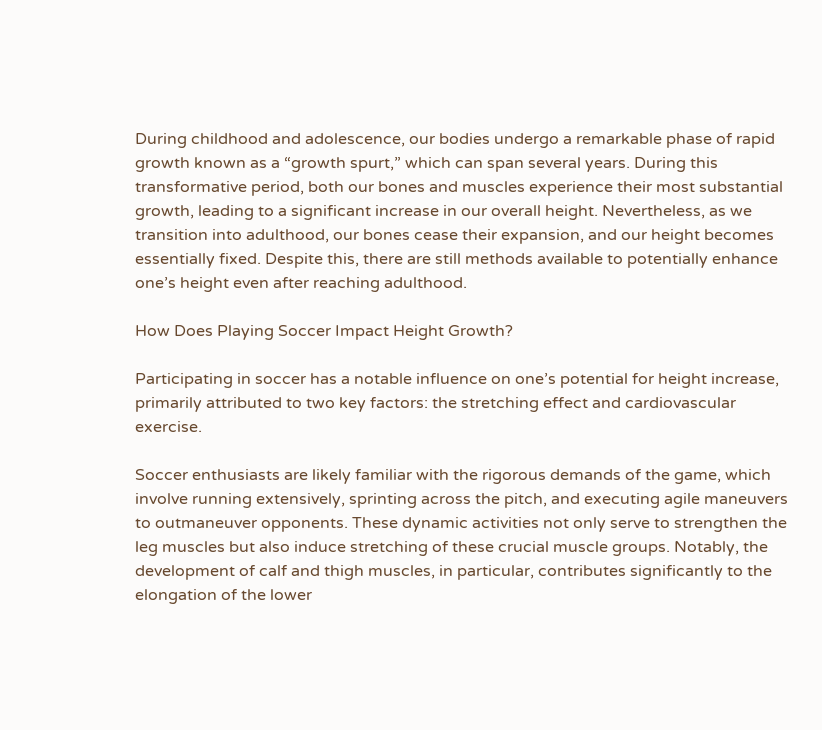During childhood and adolescence, our bodies undergo a remarkable phase of rapid growth known as a “growth spurt,” which can span several years. During this transformative period, both our bones and muscles experience their most substantial growth, leading to a significant increase in our overall height. Nevertheless, as we transition into adulthood, our bones cease their expansion, and our height becomes essentially fixed. Despite this, there are still methods available to potentially enhance one’s height even after reaching adulthood.

How Does Playing Soccer Impact Height Growth?

Participating in soccer has a notable influence on one’s potential for height increase, primarily attributed to two key factors: the stretching effect and cardiovascular exercise.

Soccer enthusiasts are likely familiar with the rigorous demands of the game, which involve running extensively, sprinting across the pitch, and executing agile maneuvers to outmaneuver opponents. These dynamic activities not only serve to strengthen the leg muscles but also induce stretching of these crucial muscle groups. Notably, the development of calf and thigh muscles, in particular, contributes significantly to the elongation of the lower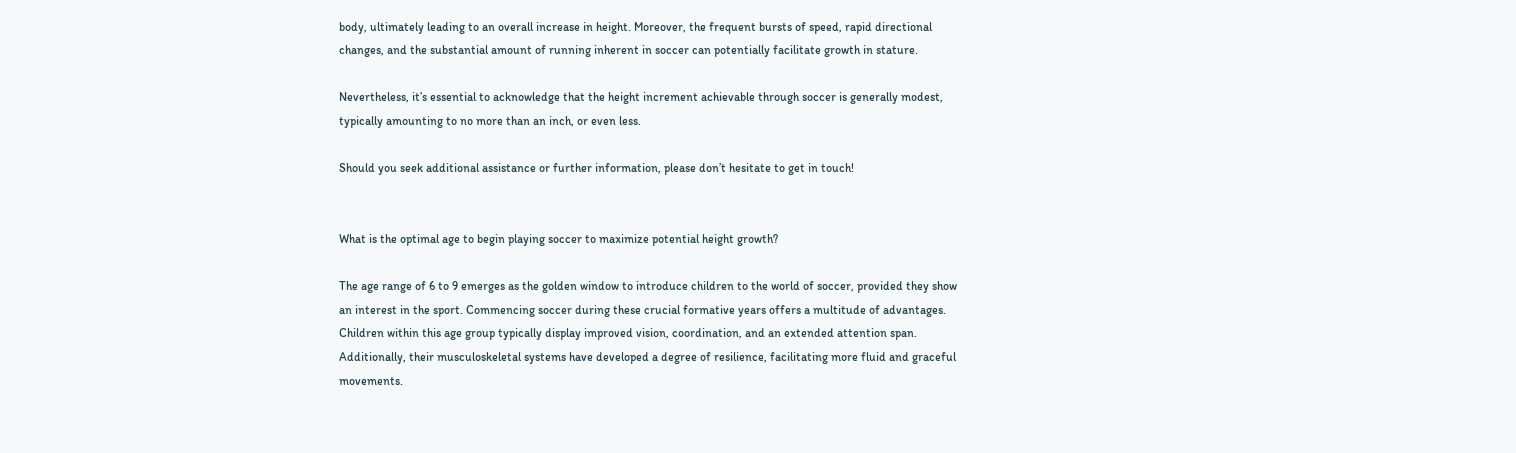body, ultimately leading to an overall increase in height. Moreover, the frequent bursts of speed, rapid directional changes, and the substantial amount of running inherent in soccer can potentially facilitate growth in stature.

Nevertheless, it’s essential to acknowledge that the height increment achievable through soccer is generally modest, typically amounting to no more than an inch, or even less.

Should you seek additional assistance or further information, please don’t hesitate to get in touch!


What is the optimal age to begin playing soccer to maximize potential height growth?

The age range of 6 to 9 emerges as the golden window to introduce children to the world of soccer, provided they show an interest in the sport. Commencing soccer during these crucial formative years offers a multitude of advantages. Children within this age group typically display improved vision, coordination, and an extended attention span. Additionally, their musculoskeletal systems have developed a degree of resilience, facilitating more fluid and graceful movements.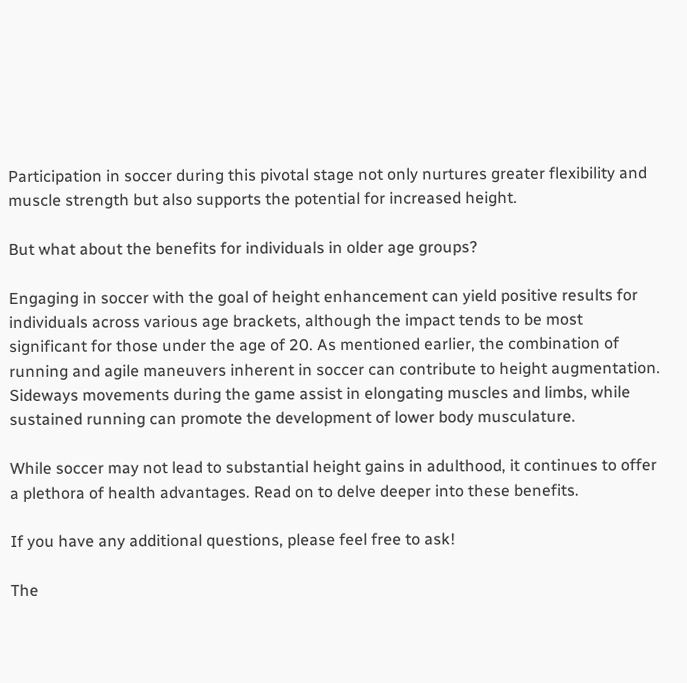Participation in soccer during this pivotal stage not only nurtures greater flexibility and muscle strength but also supports the potential for increased height.

But what about the benefits for individuals in older age groups?

Engaging in soccer with the goal of height enhancement can yield positive results for individuals across various age brackets, although the impact tends to be most significant for those under the age of 20. As mentioned earlier, the combination of running and agile maneuvers inherent in soccer can contribute to height augmentation. Sideways movements during the game assist in elongating muscles and limbs, while sustained running can promote the development of lower body musculature.

While soccer may not lead to substantial height gains in adulthood, it continues to offer a plethora of health advantages. Read on to delve deeper into these benefits.

If you have any additional questions, please feel free to ask!

The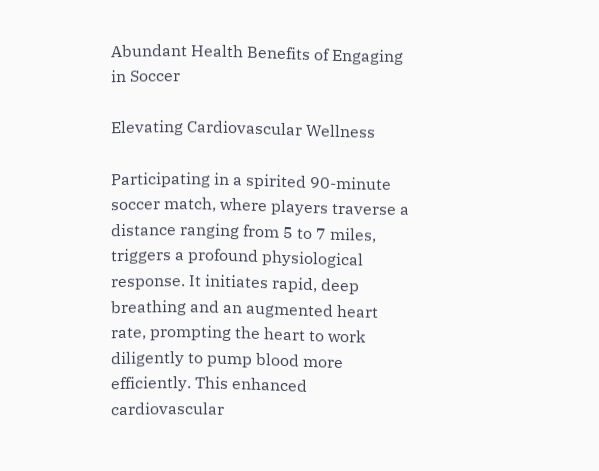Abundant Health Benefits of Engaging in Soccer

Elevating Cardiovascular Wellness

Participating in a spirited 90-minute soccer match, where players traverse a distance ranging from 5 to 7 miles, triggers a profound physiological response. It initiates rapid, deep breathing and an augmented heart rate, prompting the heart to work diligently to pump blood more efficiently. This enhanced cardiovascular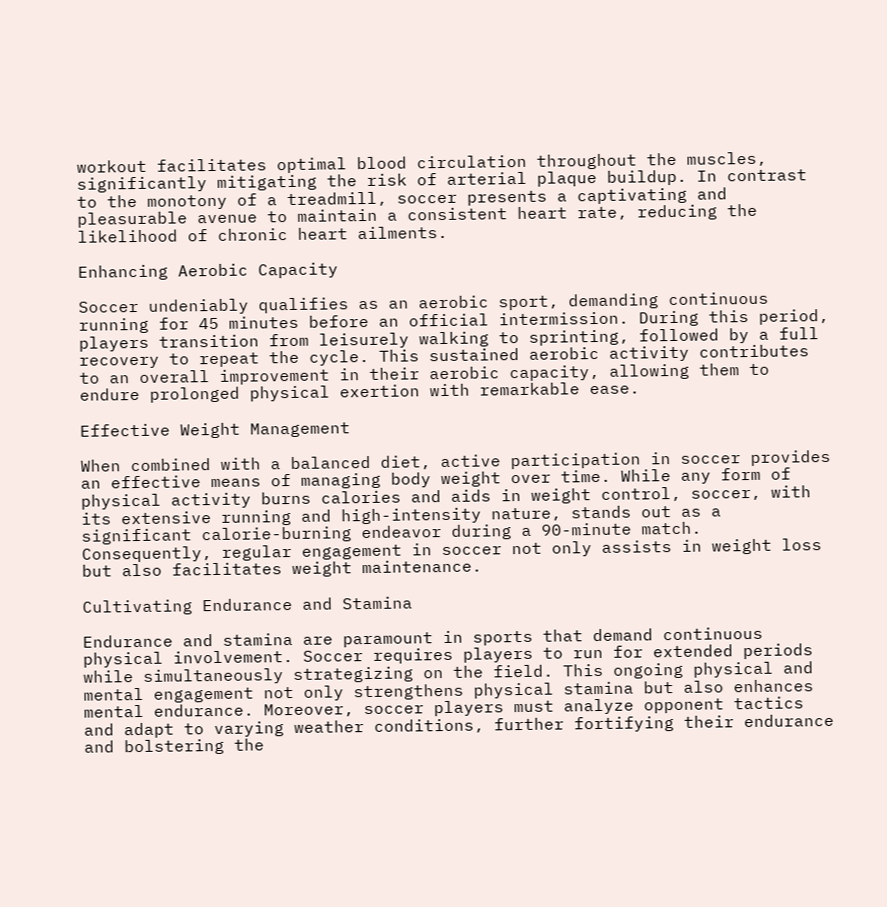workout facilitates optimal blood circulation throughout the muscles, significantly mitigating the risk of arterial plaque buildup. In contrast to the monotony of a treadmill, soccer presents a captivating and pleasurable avenue to maintain a consistent heart rate, reducing the likelihood of chronic heart ailments.

Enhancing Aerobic Capacity

Soccer undeniably qualifies as an aerobic sport, demanding continuous running for 45 minutes before an official intermission. During this period, players transition from leisurely walking to sprinting, followed by a full recovery to repeat the cycle. This sustained aerobic activity contributes to an overall improvement in their aerobic capacity, allowing them to endure prolonged physical exertion with remarkable ease.

Effective Weight Management

When combined with a balanced diet, active participation in soccer provides an effective means of managing body weight over time. While any form of physical activity burns calories and aids in weight control, soccer, with its extensive running and high-intensity nature, stands out as a significant calorie-burning endeavor during a 90-minute match. Consequently, regular engagement in soccer not only assists in weight loss but also facilitates weight maintenance.

Cultivating Endurance and Stamina

Endurance and stamina are paramount in sports that demand continuous physical involvement. Soccer requires players to run for extended periods while simultaneously strategizing on the field. This ongoing physical and mental engagement not only strengthens physical stamina but also enhances mental endurance. Moreover, soccer players must analyze opponent tactics and adapt to varying weather conditions, further fortifying their endurance and bolstering the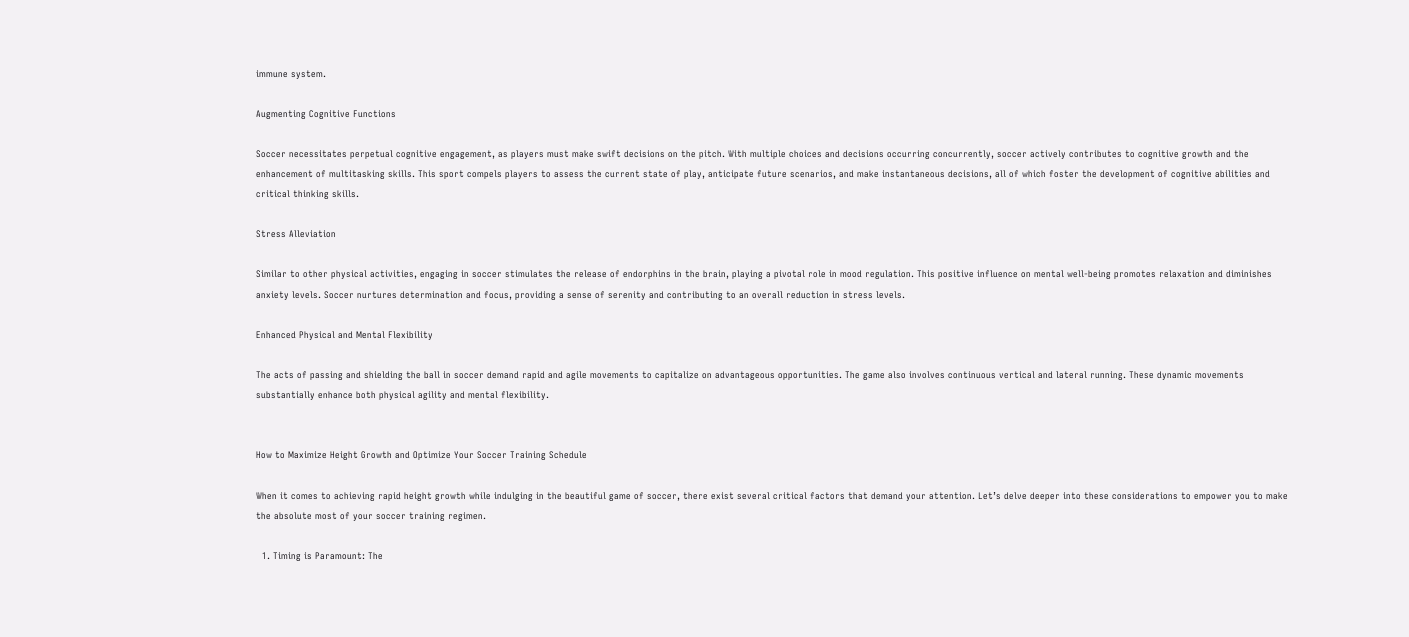immune system.

Augmenting Cognitive Functions

Soccer necessitates perpetual cognitive engagement, as players must make swift decisions on the pitch. With multiple choices and decisions occurring concurrently, soccer actively contributes to cognitive growth and the enhancement of multitasking skills. This sport compels players to assess the current state of play, anticipate future scenarios, and make instantaneous decisions, all of which foster the development of cognitive abilities and critical thinking skills.

Stress Alleviation

Similar to other physical activities, engaging in soccer stimulates the release of endorphins in the brain, playing a pivotal role in mood regulation. This positive influence on mental well-being promotes relaxation and diminishes anxiety levels. Soccer nurtures determination and focus, providing a sense of serenity and contributing to an overall reduction in stress levels.

Enhanced Physical and Mental Flexibility

The acts of passing and shielding the ball in soccer demand rapid and agile movements to capitalize on advantageous opportunities. The game also involves continuous vertical and lateral running. These dynamic movements substantially enhance both physical agility and mental flexibility.


How to Maximize Height Growth and Optimize Your Soccer Training Schedule

When it comes to achieving rapid height growth while indulging in the beautiful game of soccer, there exist several critical factors that demand your attention. Let’s delve deeper into these considerations to empower you to make the absolute most of your soccer training regimen.

  1. Timing is Paramount: The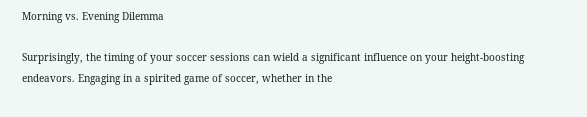Morning vs. Evening Dilemma

Surprisingly, the timing of your soccer sessions can wield a significant influence on your height-boosting endeavors. Engaging in a spirited game of soccer, whether in the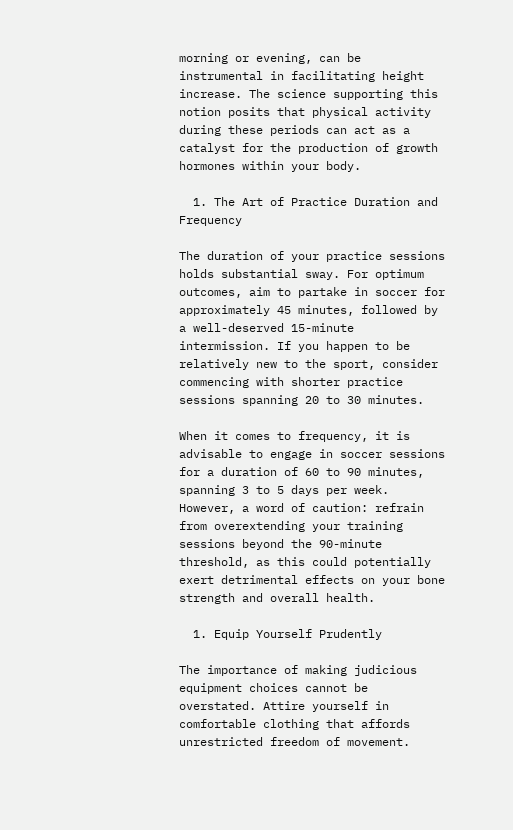morning or evening, can be instrumental in facilitating height increase. The science supporting this notion posits that physical activity during these periods can act as a catalyst for the production of growth hormones within your body.

  1. The Art of Practice Duration and Frequency

The duration of your practice sessions holds substantial sway. For optimum outcomes, aim to partake in soccer for approximately 45 minutes, followed by a well-deserved 15-minute intermission. If you happen to be relatively new to the sport, consider commencing with shorter practice sessions spanning 20 to 30 minutes.

When it comes to frequency, it is advisable to engage in soccer sessions for a duration of 60 to 90 minutes, spanning 3 to 5 days per week. However, a word of caution: refrain from overextending your training sessions beyond the 90-minute threshold, as this could potentially exert detrimental effects on your bone strength and overall health.

  1. Equip Yourself Prudently

The importance of making judicious equipment choices cannot be overstated. Attire yourself in comfortable clothing that affords unrestricted freedom of movement.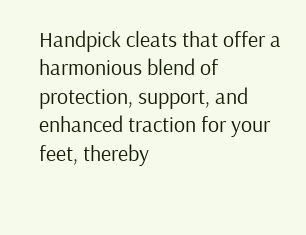Handpick cleats that offer a harmonious blend of protection, support, and enhanced traction for your feet, thereby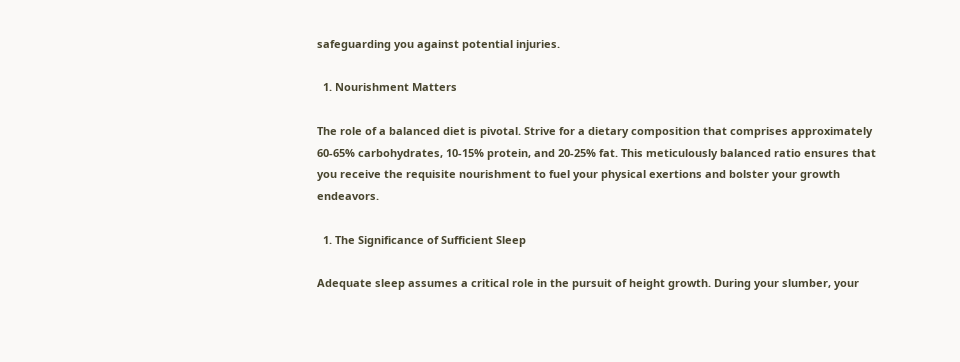safeguarding you against potential injuries.

  1. Nourishment Matters

The role of a balanced diet is pivotal. Strive for a dietary composition that comprises approximately 60-65% carbohydrates, 10-15% protein, and 20-25% fat. This meticulously balanced ratio ensures that you receive the requisite nourishment to fuel your physical exertions and bolster your growth endeavors.

  1. The Significance of Sufficient Sleep

Adequate sleep assumes a critical role in the pursuit of height growth. During your slumber, your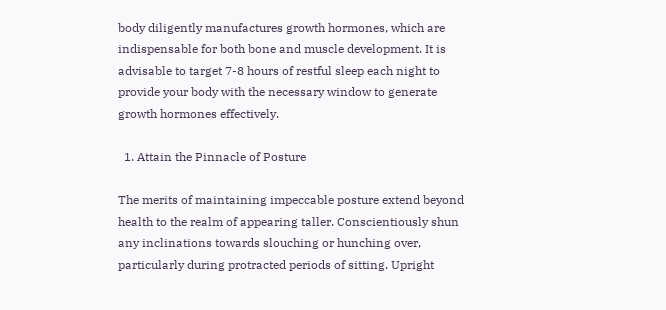body diligently manufactures growth hormones, which are indispensable for both bone and muscle development. It is advisable to target 7-8 hours of restful sleep each night to provide your body with the necessary window to generate growth hormones effectively.

  1. Attain the Pinnacle of Posture

The merits of maintaining impeccable posture extend beyond health to the realm of appearing taller. Conscientiously shun any inclinations towards slouching or hunching over, particularly during protracted periods of sitting. Upright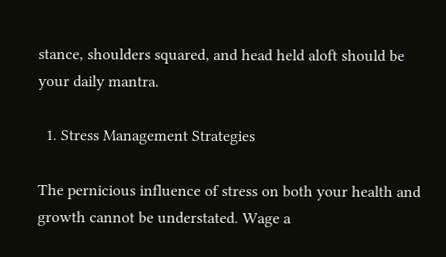stance, shoulders squared, and head held aloft should be your daily mantra.

  1. Stress Management Strategies

The pernicious influence of stress on both your health and growth cannot be understated. Wage a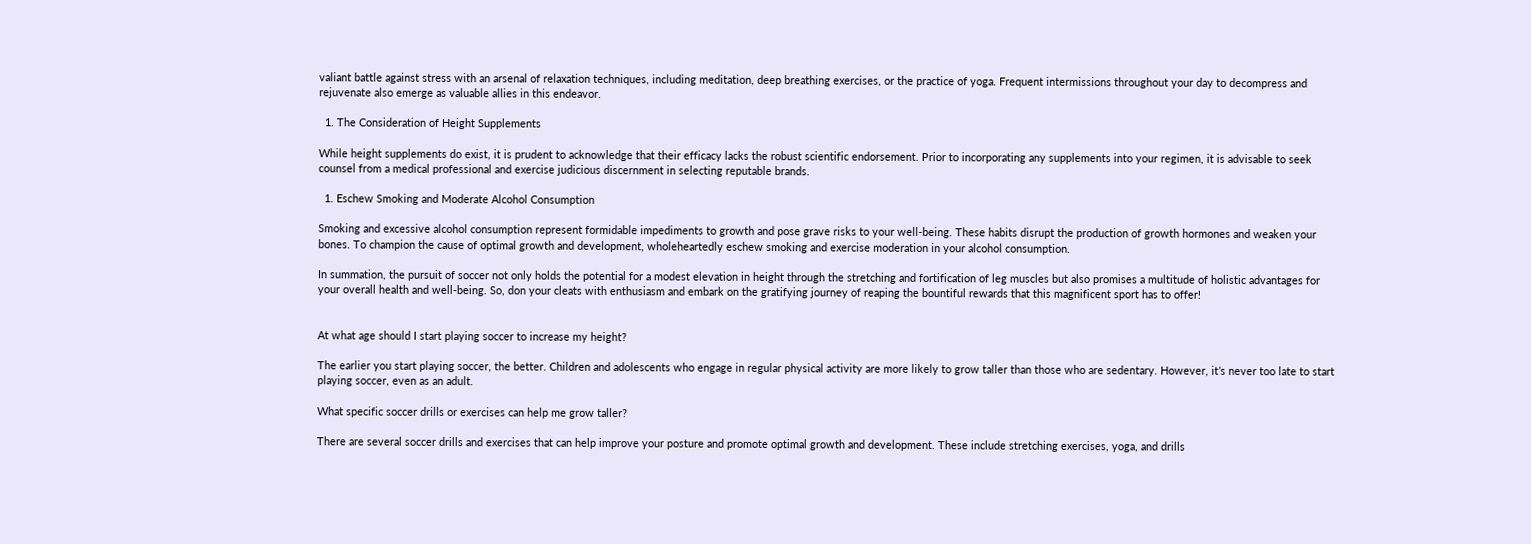valiant battle against stress with an arsenal of relaxation techniques, including meditation, deep breathing exercises, or the practice of yoga. Frequent intermissions throughout your day to decompress and rejuvenate also emerge as valuable allies in this endeavor.

  1. The Consideration of Height Supplements

While height supplements do exist, it is prudent to acknowledge that their efficacy lacks the robust scientific endorsement. Prior to incorporating any supplements into your regimen, it is advisable to seek counsel from a medical professional and exercise judicious discernment in selecting reputable brands.

  1. Eschew Smoking and Moderate Alcohol Consumption

Smoking and excessive alcohol consumption represent formidable impediments to growth and pose grave risks to your well-being. These habits disrupt the production of growth hormones and weaken your bones. To champion the cause of optimal growth and development, wholeheartedly eschew smoking and exercise moderation in your alcohol consumption.

In summation, the pursuit of soccer not only holds the potential for a modest elevation in height through the stretching and fortification of leg muscles but also promises a multitude of holistic advantages for your overall health and well-being. So, don your cleats with enthusiasm and embark on the gratifying journey of reaping the bountiful rewards that this magnificent sport has to offer!


At what age should I start playing soccer to increase my height?

The earlier you start playing soccer, the better. Children and adolescents who engage in regular physical activity are more likely to grow taller than those who are sedentary. However, it’s never too late to start playing soccer, even as an adult.

What specific soccer drills or exercises can help me grow taller?

There are several soccer drills and exercises that can help improve your posture and promote optimal growth and development. These include stretching exercises, yoga, and drills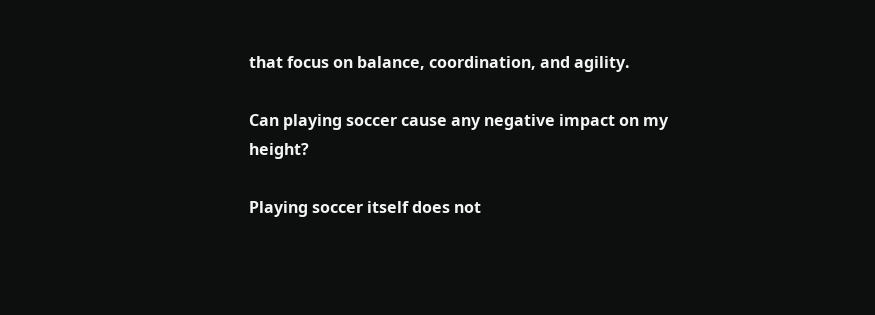that focus on balance, coordination, and agility.

Can playing soccer cause any negative impact on my height?

Playing soccer itself does not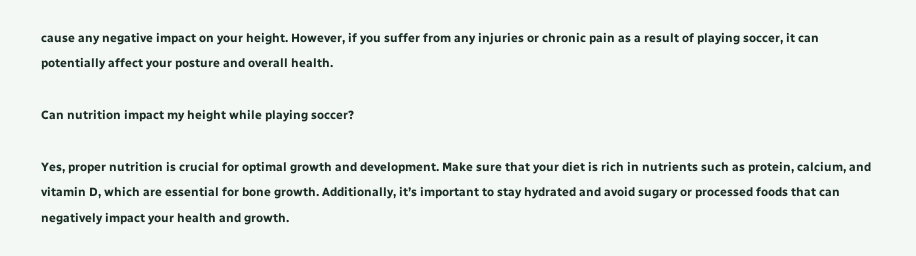cause any negative impact on your height. However, if you suffer from any injuries or chronic pain as a result of playing soccer, it can potentially affect your posture and overall health.

Can nutrition impact my height while playing soccer?

Yes, proper nutrition is crucial for optimal growth and development. Make sure that your diet is rich in nutrients such as protein, calcium, and vitamin D, which are essential for bone growth. Additionally, it’s important to stay hydrated and avoid sugary or processed foods that can negatively impact your health and growth.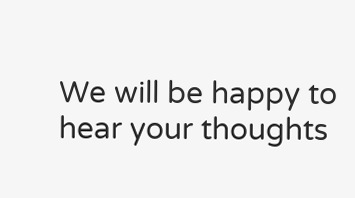We will be happy to hear your thoughts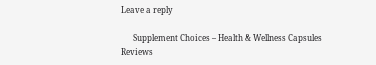Leave a reply

      Supplement Choices – Health & Wellness Capsules Reviews